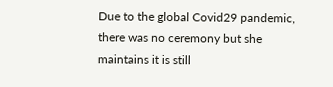Due to the global Covid29 pandemic, there was no ceremony but she maintains it is still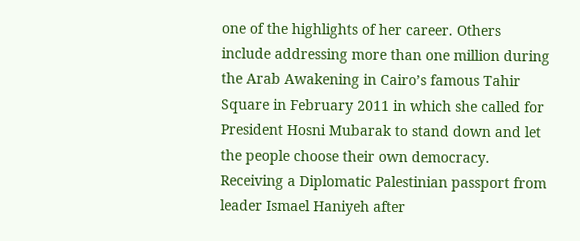one of the highlights of her career. Others include addressing more than one million during the Arab Awakening in Cairo’s famous Tahir Square in February 2011 in which she called for President Hosni Mubarak to stand down and let the people choose their own democracy. Receiving a Diplomatic Palestinian passport from leader Ismael Haniyeh after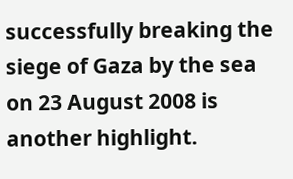successfully breaking the siege of Gaza by the sea on 23 August 2008 is another highlight.